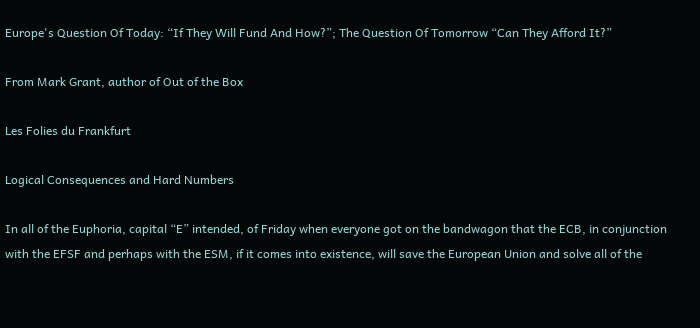Europe's Question Of Today: “If They Will Fund And How?”; The Question Of Tomorrow “Can They Afford It?”

From Mark Grant, author of Out of the Box

Les Folies du Frankfurt

Logical Consequences and Hard Numbers

In all of the Euphoria, capital “E” intended, of Friday when everyone got on the bandwagon that the ECB, in conjunction with the EFSF and perhaps with the ESM, if it comes into existence, will save the European Union and solve all of the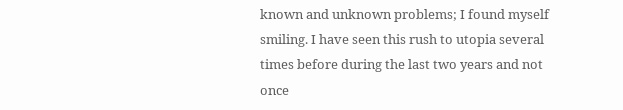known and unknown problems; I found myself smiling. I have seen this rush to utopia several times before during the last two years and not once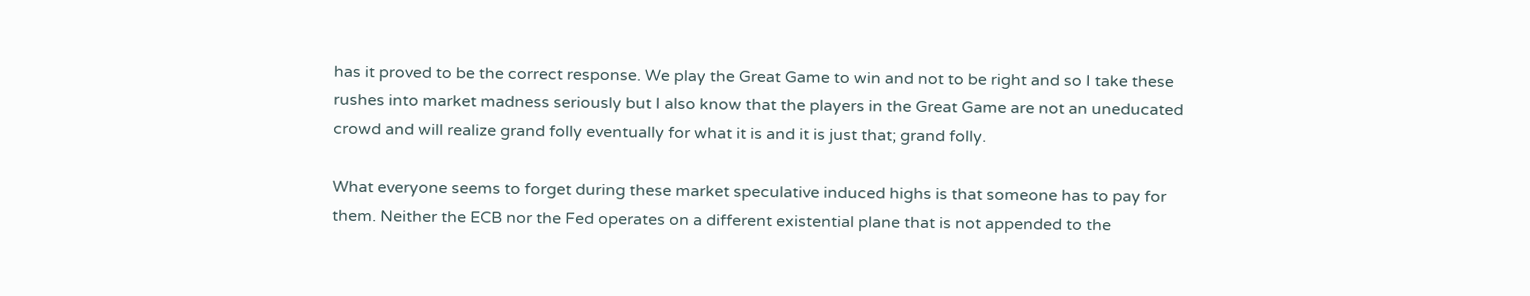has it proved to be the correct response. We play the Great Game to win and not to be right and so I take these rushes into market madness seriously but I also know that the players in the Great Game are not an uneducated crowd and will realize grand folly eventually for what it is and it is just that; grand folly.

What everyone seems to forget during these market speculative induced highs is that someone has to pay for them. Neither the ECB nor the Fed operates on a different existential plane that is not appended to the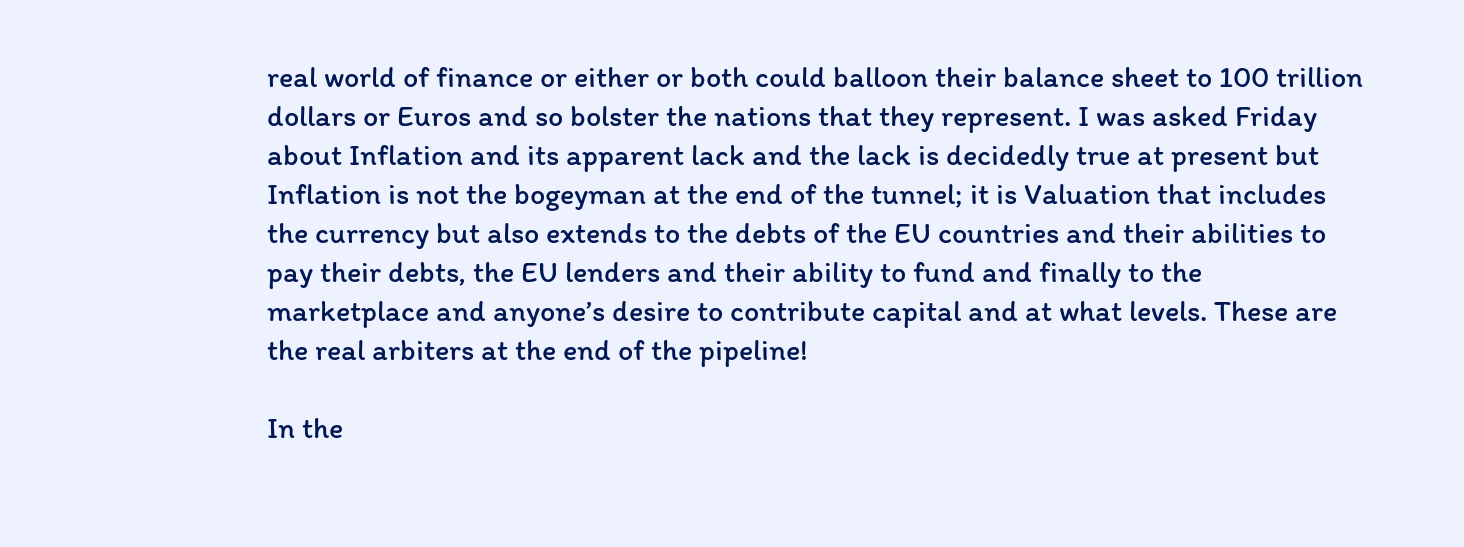real world of finance or either or both could balloon their balance sheet to 100 trillion dollars or Euros and so bolster the nations that they represent. I was asked Friday about Inflation and its apparent lack and the lack is decidedly true at present but Inflation is not the bogeyman at the end of the tunnel; it is Valuation that includes the currency but also extends to the debts of the EU countries and their abilities to pay their debts, the EU lenders and their ability to fund and finally to the marketplace and anyone’s desire to contribute capital and at what levels. These are the real arbiters at the end of the pipeline!

In the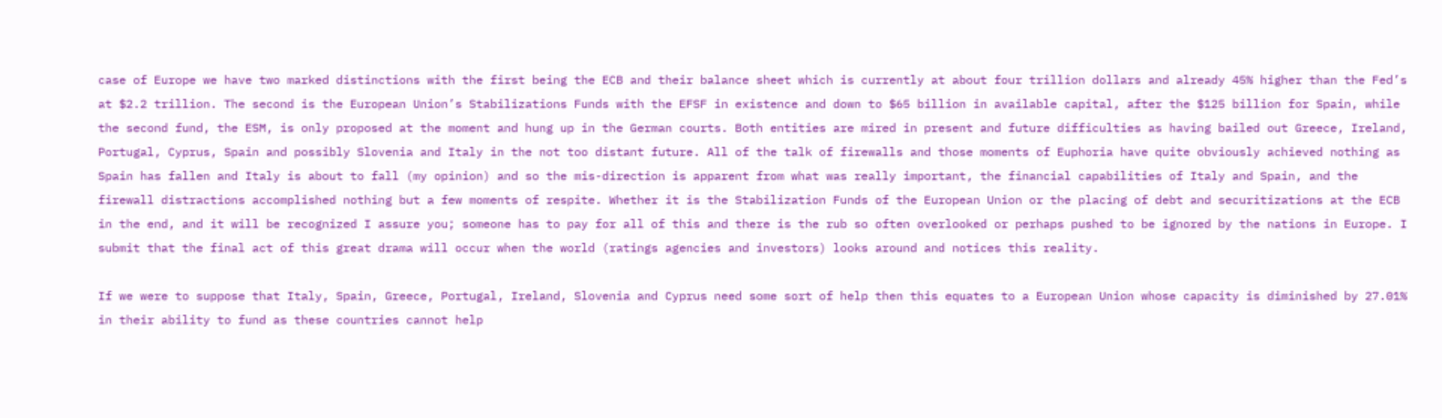case of Europe we have two marked distinctions with the first being the ECB and their balance sheet which is currently at about four trillion dollars and already 45% higher than the Fed’s at $2.2 trillion. The second is the European Union’s Stabilizations Funds with the EFSF in existence and down to $65 billion in available capital, after the $125 billion for Spain, while the second fund, the ESM, is only proposed at the moment and hung up in the German courts. Both entities are mired in present and future difficulties as having bailed out Greece, Ireland, Portugal, Cyprus, Spain and possibly Slovenia and Italy in the not too distant future. All of the talk of firewalls and those moments of Euphoria have quite obviously achieved nothing as Spain has fallen and Italy is about to fall (my opinion) and so the mis-direction is apparent from what was really important, the financial capabilities of Italy and Spain, and the firewall distractions accomplished nothing but a few moments of respite. Whether it is the Stabilization Funds of the European Union or the placing of debt and securitizations at the ECB in the end, and it will be recognized I assure you; someone has to pay for all of this and there is the rub so often overlooked or perhaps pushed to be ignored by the nations in Europe. I submit that the final act of this great drama will occur when the world (ratings agencies and investors) looks around and notices this reality.

If we were to suppose that Italy, Spain, Greece, Portugal, Ireland, Slovenia and Cyprus need some sort of help then this equates to a European Union whose capacity is diminished by 27.01% in their ability to fund as these countries cannot help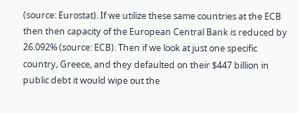(source: Eurostat). If we utilize these same countries at the ECB then then capacity of the European Central Bank is reduced by 26.092% (source: ECB). Then if we look at just one specific country, Greece, and they defaulted on their $447 billion in public debt it would wipe out the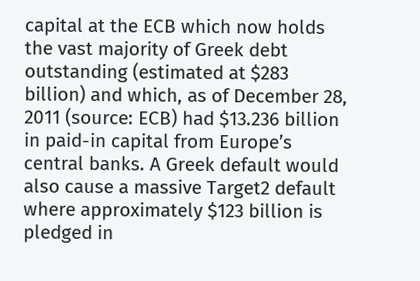capital at the ECB which now holds the vast majority of Greek debt outstanding (estimated at $283 billion) and which, as of December 28, 2011 (source: ECB) had $13.236 billion in paid-in capital from Europe’s central banks. A Greek default would also cause a massive Target2 default where approximately $123 billion is pledged in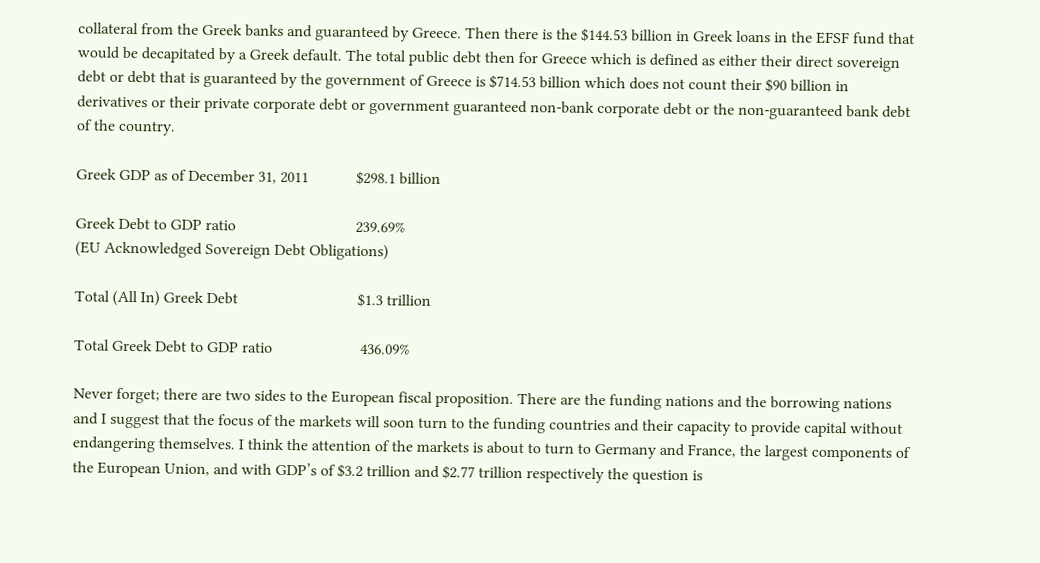collateral from the Greek banks and guaranteed by Greece. Then there is the $144.53 billion in Greek loans in the EFSF fund that would be decapitated by a Greek default. The total public debt then for Greece which is defined as either their direct sovereign debt or debt that is guaranteed by the government of Greece is $714.53 billion which does not count their $90 billion in derivatives or their private corporate debt or government guaranteed non-bank corporate debt or the non-guaranteed bank debt of the country.

Greek GDP as of December 31, 2011            $298.1 billion

Greek Debt to GDP ratio                              239.69%
(EU Acknowledged Sovereign Debt Obligations)

Total (All In) Greek Debt                              $1.3 trillion

Total Greek Debt to GDP ratio                      436.09%

Never forget; there are two sides to the European fiscal proposition. There are the funding nations and the borrowing nations and I suggest that the focus of the markets will soon turn to the funding countries and their capacity to provide capital without endangering themselves. I think the attention of the markets is about to turn to Germany and France, the largest components of the European Union, and with GDP’s of $3.2 trillion and $2.77 trillion respectively the question is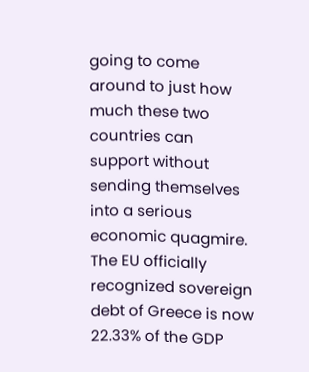going to come around to just how much these two countries can support without sending themselves into a serious economic quagmire. The EU officially recognized sovereign debt of Greece is now 22.33% of the GDP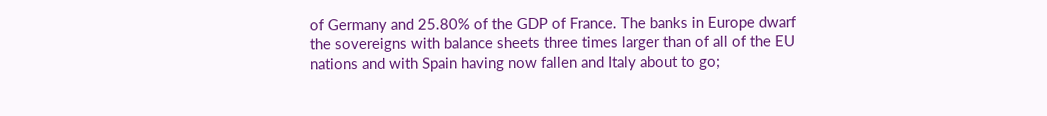of Germany and 25.80% of the GDP of France. The banks in Europe dwarf the sovereigns with balance sheets three times larger than of all of the EU nations and with Spain having now fallen and Italy about to go;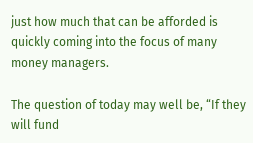just how much that can be afforded is quickly coming into the focus of many money managers.

The question of today may well be, “If they will fund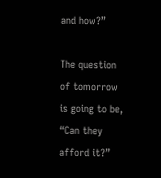and how?”

The question of tomorrow is going to be, “Can they afford it?”